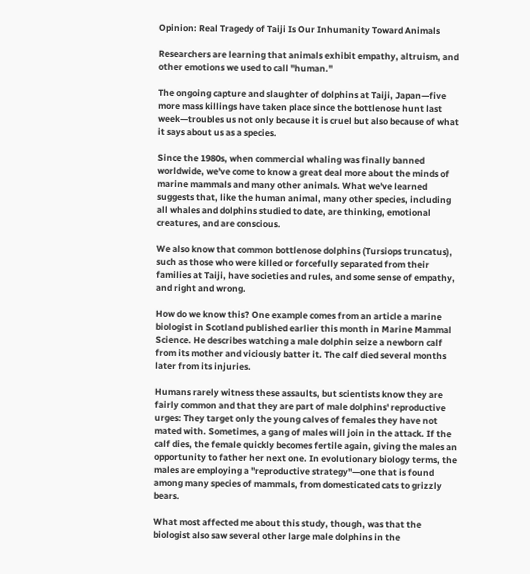Opinion: Real Tragedy of Taiji Is Our Inhumanity Toward Animals

Researchers are learning that animals exhibit empathy, altruism, and other emotions we used to call "human."

The ongoing capture and slaughter of dolphins at Taiji, Japan—five more mass killings have taken place since the bottlenose hunt last week—troubles us not only because it is cruel but also because of what it says about us as a species.

Since the 1980s, when commercial whaling was finally banned worldwide, we've come to know a great deal more about the minds of marine mammals and many other animals. What we've learned suggests that, like the human animal, many other species, including all whales and dolphins studied to date, are thinking, emotional creatures, and are conscious.

We also know that common bottlenose dolphins (Tursiops truncatus), such as those who were killed or forcefully separated from their families at Taiji, have societies and rules, and some sense of empathy, and right and wrong.

How do we know this? One example comes from an article a marine biologist in Scotland published earlier this month in Marine Mammal Science. He describes watching a male dolphin seize a newborn calf from its mother and viciously batter it. The calf died several months later from its injuries.

Humans rarely witness these assaults, but scientists know they are fairly common and that they are part of male dolphins' reproductive urges: They target only the young calves of females they have not mated with. Sometimes, a gang of males will join in the attack. If the calf dies, the female quickly becomes fertile again, giving the males an opportunity to father her next one. In evolutionary biology terms, the males are employing a "reproductive strategy"—one that is found among many species of mammals, from domesticated cats to grizzly bears.

What most affected me about this study, though, was that the biologist also saw several other large male dolphins in the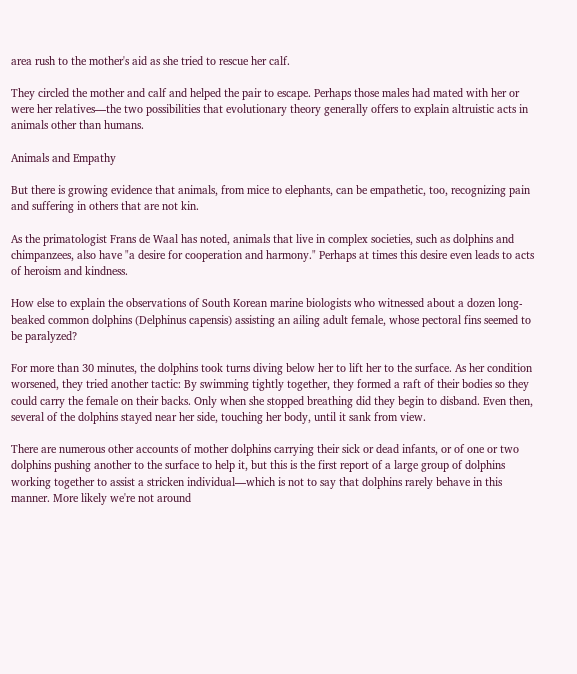area rush to the mother's aid as she tried to rescue her calf.

They circled the mother and calf and helped the pair to escape. Perhaps those males had mated with her or were her relatives—the two possibilities that evolutionary theory generally offers to explain altruistic acts in animals other than humans.

Animals and Empathy

But there is growing evidence that animals, from mice to elephants, can be empathetic, too, recognizing pain and suffering in others that are not kin.

As the primatologist Frans de Waal has noted, animals that live in complex societies, such as dolphins and chimpanzees, also have "a desire for cooperation and harmony." Perhaps at times this desire even leads to acts of heroism and kindness.

How else to explain the observations of South Korean marine biologists who witnessed about a dozen long-beaked common dolphins (Delphinus capensis) assisting an ailing adult female, whose pectoral fins seemed to be paralyzed?

For more than 30 minutes, the dolphins took turns diving below her to lift her to the surface. As her condition worsened, they tried another tactic: By swimming tightly together, they formed a raft of their bodies so they could carry the female on their backs. Only when she stopped breathing did they begin to disband. Even then, several of the dolphins stayed near her side, touching her body, until it sank from view.

There are numerous other accounts of mother dolphins carrying their sick or dead infants, or of one or two dolphins pushing another to the surface to help it, but this is the first report of a large group of dolphins working together to assist a stricken individual—which is not to say that dolphins rarely behave in this manner. More likely we're not around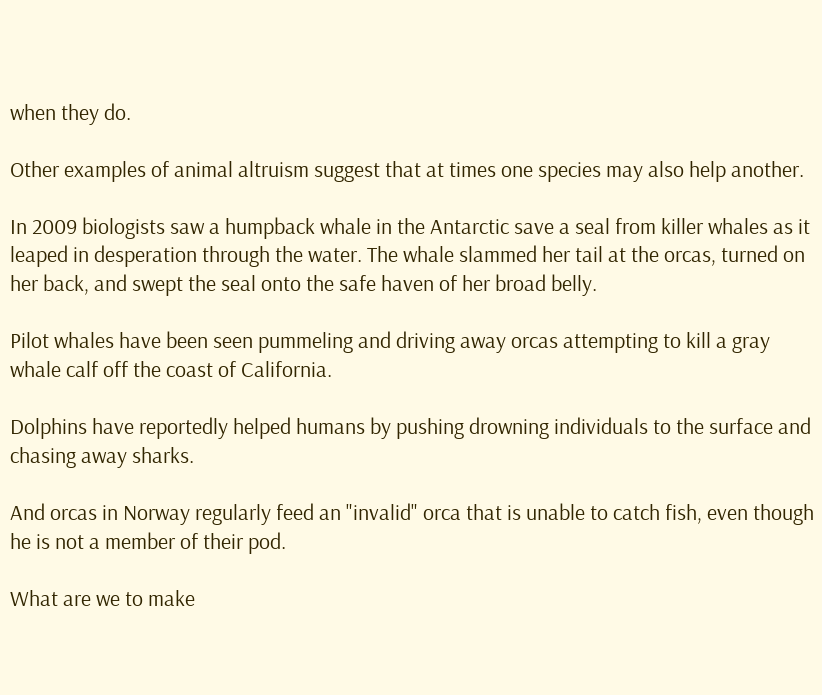when they do.

Other examples of animal altruism suggest that at times one species may also help another.

In 2009 biologists saw a humpback whale in the Antarctic save a seal from killer whales as it leaped in desperation through the water. The whale slammed her tail at the orcas, turned on her back, and swept the seal onto the safe haven of her broad belly.

Pilot whales have been seen pummeling and driving away orcas attempting to kill a gray whale calf off the coast of California.

Dolphins have reportedly helped humans by pushing drowning individuals to the surface and chasing away sharks.

And orcas in Norway regularly feed an "invalid" orca that is unable to catch fish, even though he is not a member of their pod.

What are we to make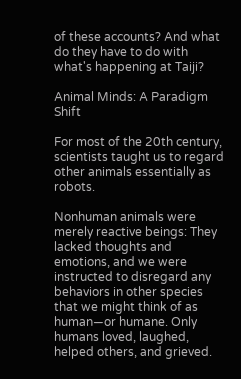of these accounts? And what do they have to do with what's happening at Taiji?

Animal Minds: A Paradigm Shift

For most of the 20th century, scientists taught us to regard other animals essentially as robots.

Nonhuman animals were merely reactive beings: They lacked thoughts and emotions, and we were instructed to disregard any behaviors in other species that we might think of as human—or humane. Only humans loved, laughed, helped others, and grieved.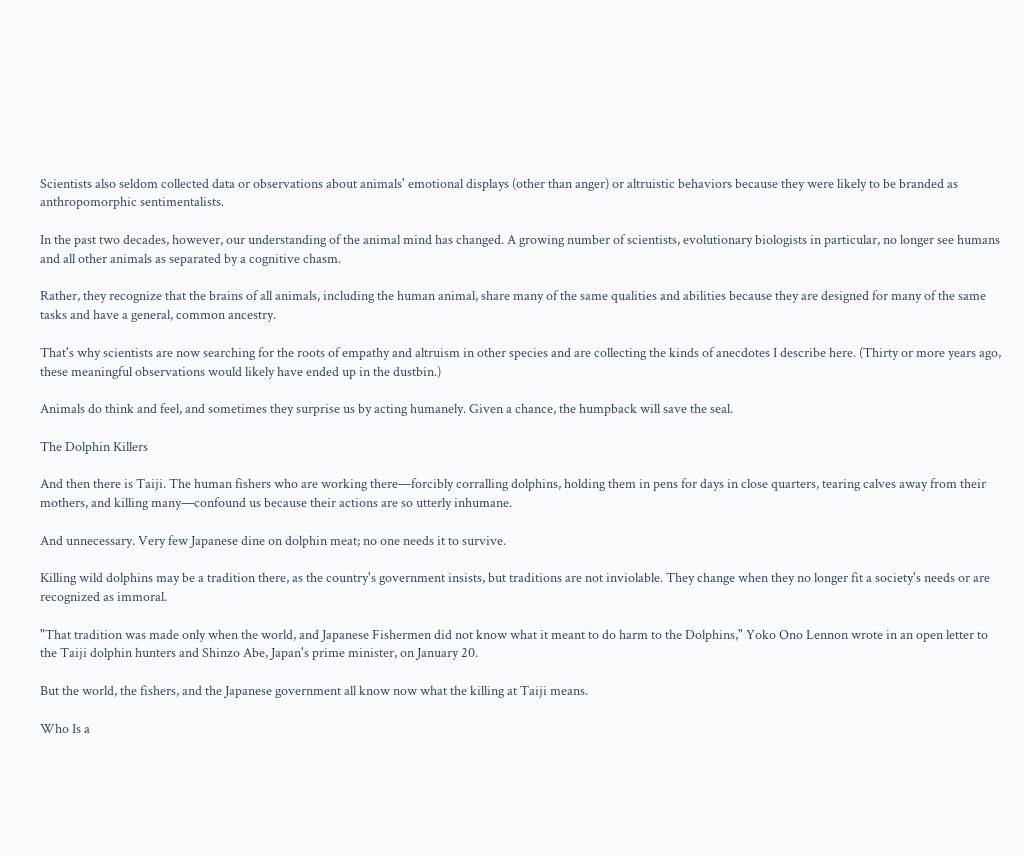Scientists also seldom collected data or observations about animals' emotional displays (other than anger) or altruistic behaviors because they were likely to be branded as anthropomorphic sentimentalists.

In the past two decades, however, our understanding of the animal mind has changed. A growing number of scientists, evolutionary biologists in particular, no longer see humans and all other animals as separated by a cognitive chasm.

Rather, they recognize that the brains of all animals, including the human animal, share many of the same qualities and abilities because they are designed for many of the same tasks and have a general, common ancestry.

That's why scientists are now searching for the roots of empathy and altruism in other species and are collecting the kinds of anecdotes I describe here. (Thirty or more years ago, these meaningful observations would likely have ended up in the dustbin.)

Animals do think and feel, and sometimes they surprise us by acting humanely. Given a chance, the humpback will save the seal.

The Dolphin Killers

And then there is Taiji. The human fishers who are working there—forcibly corralling dolphins, holding them in pens for days in close quarters, tearing calves away from their mothers, and killing many—confound us because their actions are so utterly inhumane.

And unnecessary. Very few Japanese dine on dolphin meat; no one needs it to survive.

Killing wild dolphins may be a tradition there, as the country's government insists, but traditions are not inviolable. They change when they no longer fit a society's needs or are recognized as immoral.

"That tradition was made only when the world, and Japanese Fishermen did not know what it meant to do harm to the Dolphins," Yoko Ono Lennon wrote in an open letter to the Taiji dolphin hunters and Shinzo Abe, Japan's prime minister, on January 20.

But the world, the fishers, and the Japanese government all know now what the killing at Taiji means.

Who Is a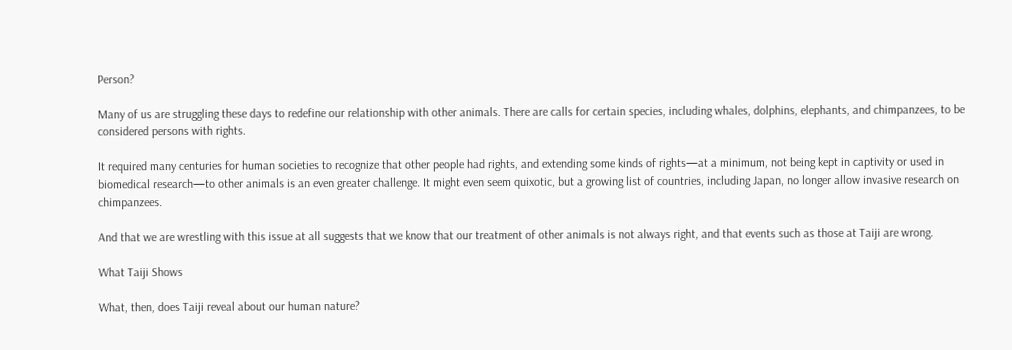Person?

Many of us are struggling these days to redefine our relationship with other animals. There are calls for certain species, including whales, dolphins, elephants, and chimpanzees, to be considered persons with rights.

It required many centuries for human societies to recognize that other people had rights, and extending some kinds of rights—at a minimum, not being kept in captivity or used in biomedical research—to other animals is an even greater challenge. It might even seem quixotic, but a growing list of countries, including Japan, no longer allow invasive research on chimpanzees.

And that we are wrestling with this issue at all suggests that we know that our treatment of other animals is not always right, and that events such as those at Taiji are wrong.

What Taiji Shows

What, then, does Taiji reveal about our human nature?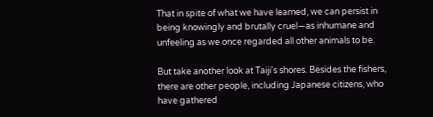That in spite of what we have learned, we can persist in being knowingly and brutally cruel—as inhumane and unfeeling as we once regarded all other animals to be.

But take another look at Taiji's shores. Besides the fishers, there are other people, including Japanese citizens, who have gathered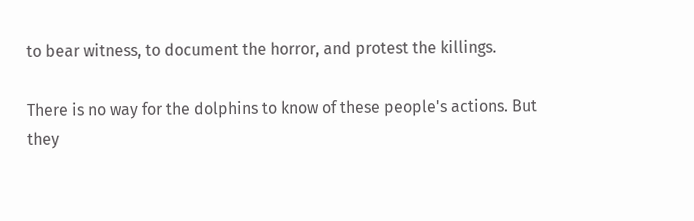to bear witness, to document the horror, and protest the killings.

There is no way for the dolphins to know of these people's actions. But they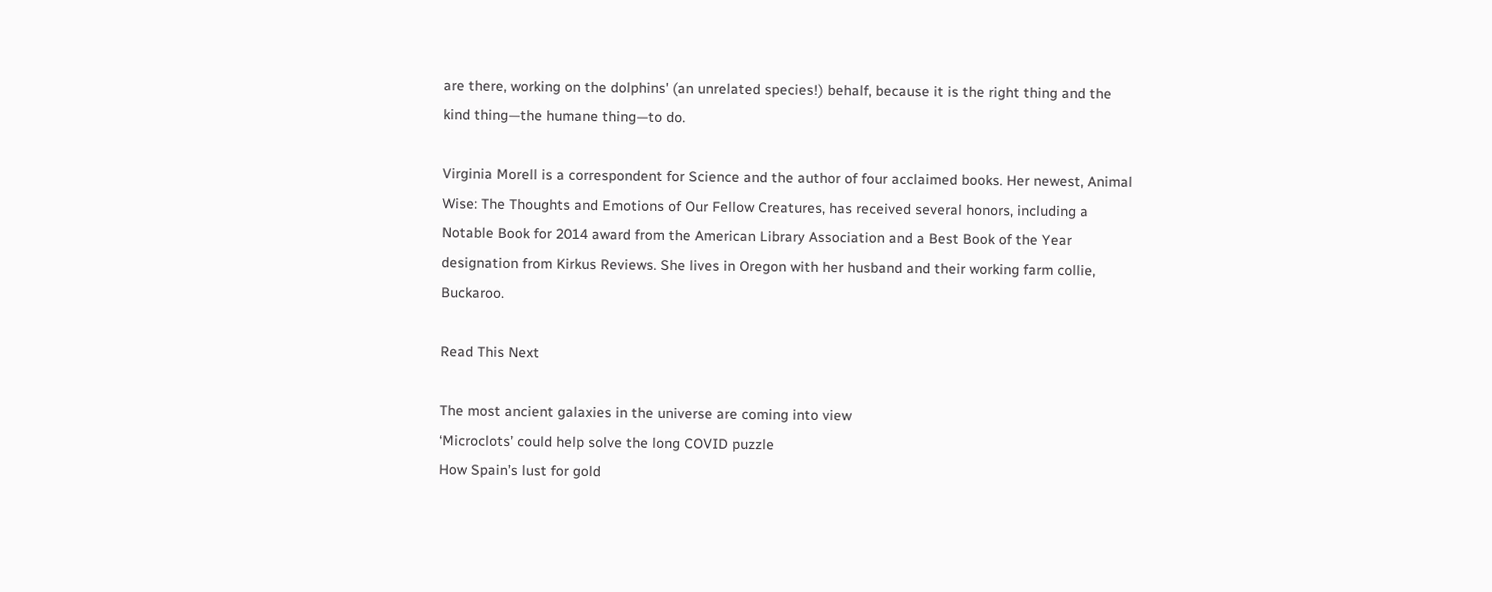are there, working on the dolphins' (an unrelated species!) behalf, because it is the right thing and the kind thing—the humane thing—to do.

Virginia Morell is a correspondent for Science and the author of four acclaimed books. Her newest, Animal Wise: The Thoughts and Emotions of Our Fellow Creatures, has received several honors, including a Notable Book for 2014 award from the American Library Association and a Best Book of the Year designation from Kirkus Reviews. She lives in Oregon with her husband and their working farm collie, Buckaroo.

Read This Next

The most ancient galaxies in the universe are coming into view
‘Microclots’ could help solve the long COVID puzzle
How Spain’s lust for gold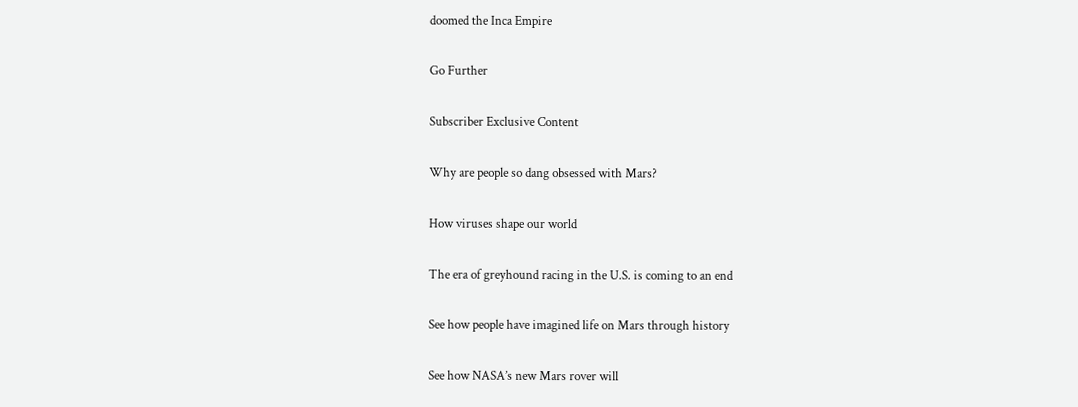doomed the Inca Empire

Go Further

Subscriber Exclusive Content

Why are people so dang obsessed with Mars?

How viruses shape our world

The era of greyhound racing in the U.S. is coming to an end

See how people have imagined life on Mars through history

See how NASA’s new Mars rover will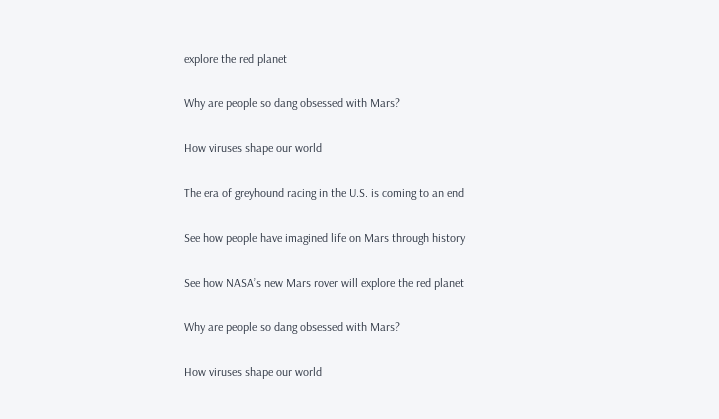explore the red planet

Why are people so dang obsessed with Mars?

How viruses shape our world

The era of greyhound racing in the U.S. is coming to an end

See how people have imagined life on Mars through history

See how NASA’s new Mars rover will explore the red planet

Why are people so dang obsessed with Mars?

How viruses shape our world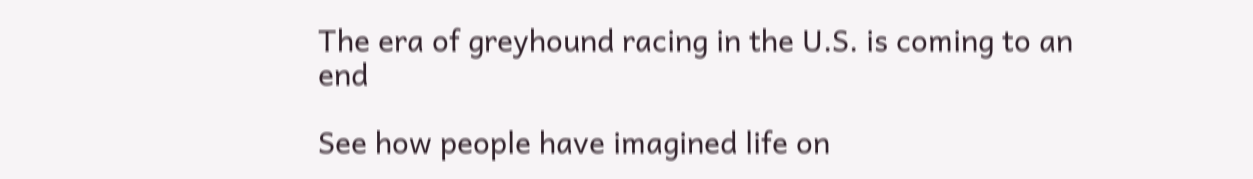The era of greyhound racing in the U.S. is coming to an end

See how people have imagined life on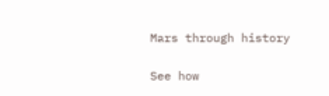Mars through history

See how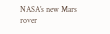NASA’s new Mars rover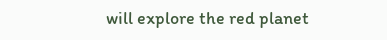will explore the red planet